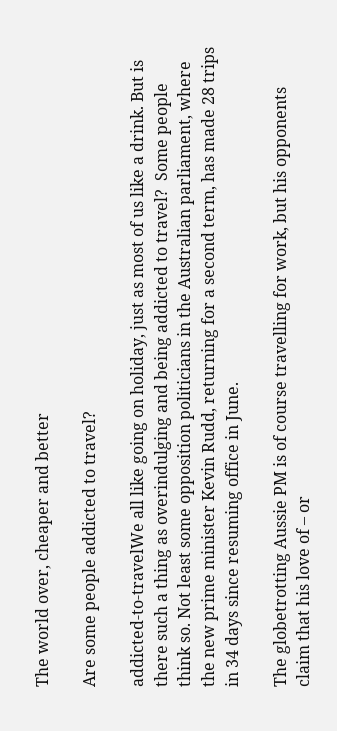The world over, cheaper and better

Are some people addicted to travel?

addicted-to-travelWe all like going on holiday, just as most of us like a drink. But is there such a thing as overindulging and being addicted to travel?  Some people think so. Not least some opposition politicians in the Australian parliament, where the new prime minister Kevin Rudd, returning for a second term, has made 28 trips in 34 days since resuming office in June.

The globetrotting Aussie PM is of course travelling for work, but his opponents claim that his love of – or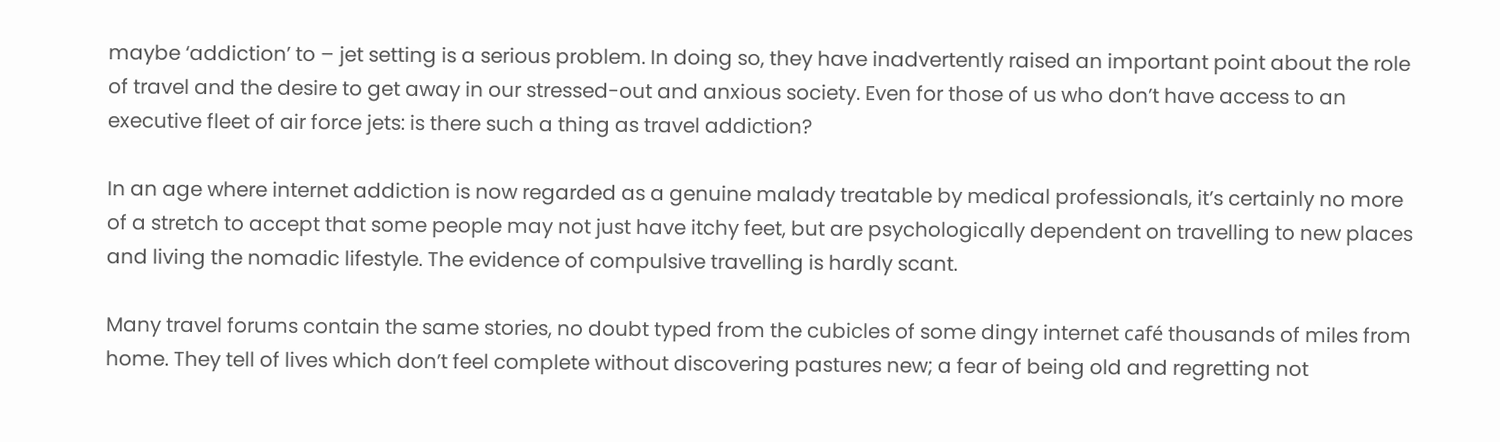maybe ‘addiction’ to – jet setting is a serious problem. In doing so, they have inadvertently raised an important point about the role of travel and the desire to get away in our stressed-out and anxious society. Even for those of us who don’t have access to an executive fleet of air force jets: is there such a thing as travel addiction?

In an age where internet addiction is now regarded as a genuine malady treatable by medical professionals, it’s certainly no more of a stretch to accept that some people may not just have itchy feet, but are psychologically dependent on travelling to new places and living the nomadic lifestyle. The evidence of compulsive travelling is hardly scant.

Many travel forums contain the same stories, no doubt typed from the cubicles of some dingy internet café thousands of miles from home. They tell of lives which don’t feel complete without discovering pastures new; a fear of being old and regretting not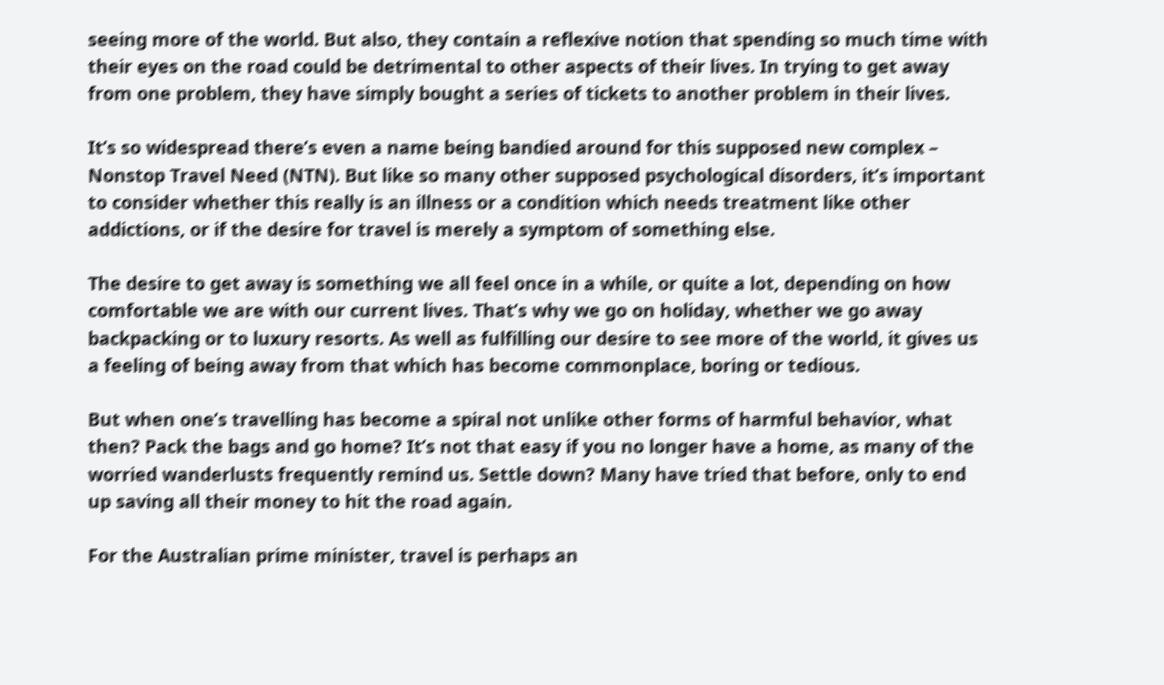seeing more of the world. But also, they contain a reflexive notion that spending so much time with their eyes on the road could be detrimental to other aspects of their lives. In trying to get away from one problem, they have simply bought a series of tickets to another problem in their lives.

It’s so widespread there’s even a name being bandied around for this supposed new complex – Nonstop Travel Need (NTN). But like so many other supposed psychological disorders, it’s important to consider whether this really is an illness or a condition which needs treatment like other addictions, or if the desire for travel is merely a symptom of something else.

The desire to get away is something we all feel once in a while, or quite a lot, depending on how comfortable we are with our current lives. That’s why we go on holiday, whether we go away backpacking or to luxury resorts. As well as fulfilling our desire to see more of the world, it gives us a feeling of being away from that which has become commonplace, boring or tedious.

But when one’s travelling has become a spiral not unlike other forms of harmful behavior, what then? Pack the bags and go home? It’s not that easy if you no longer have a home, as many of the worried wanderlusts frequently remind us. Settle down? Many have tried that before, only to end up saving all their money to hit the road again.

For the Australian prime minister, travel is perhaps an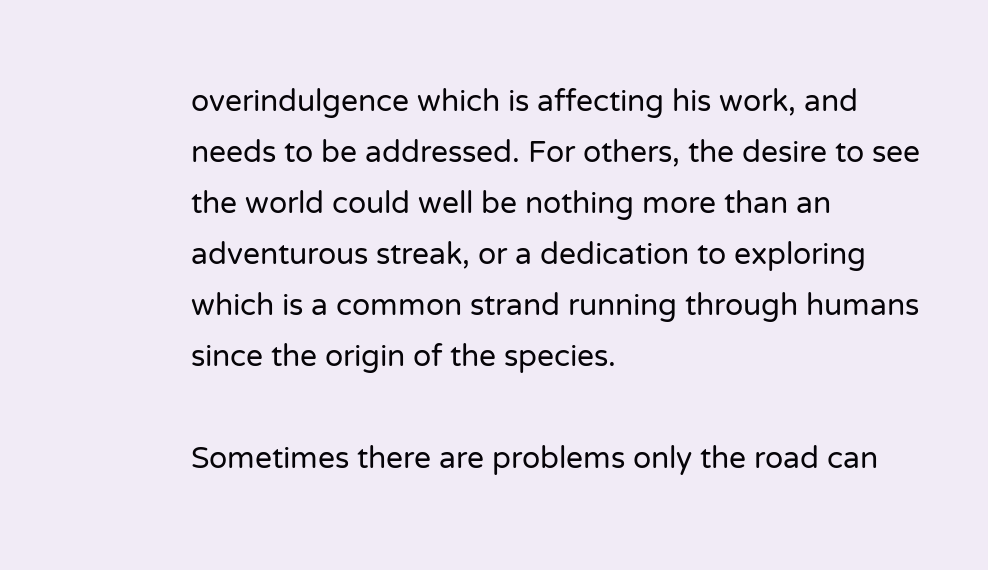overindulgence which is affecting his work, and needs to be addressed. For others, the desire to see the world could well be nothing more than an adventurous streak, or a dedication to exploring which is a common strand running through humans since the origin of the species.

Sometimes there are problems only the road can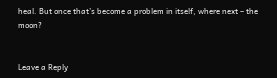heal. But once that’s become a problem in itself, where next – the moon?


Leave a Reply